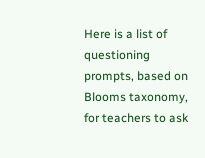Here is a list of questioning prompts, based on Blooms taxonomy, for teachers to ask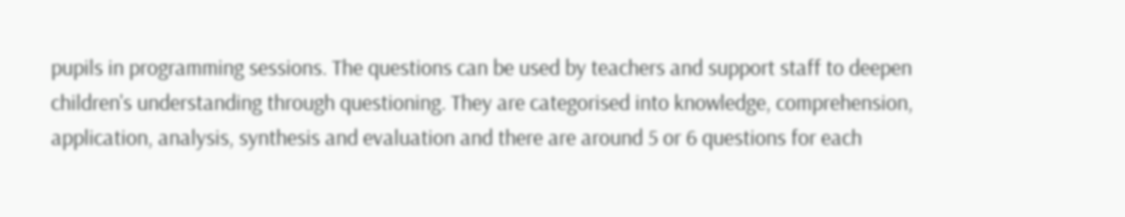pupils in programming sessions. The questions can be used by teachers and support staff to deepen children's understanding through questioning. They are categorised into knowledge, comprehension, application, analysis, synthesis and evaluation and there are around 5 or 6 questions for each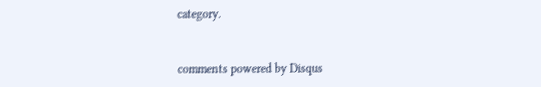category.


comments powered by Disqus